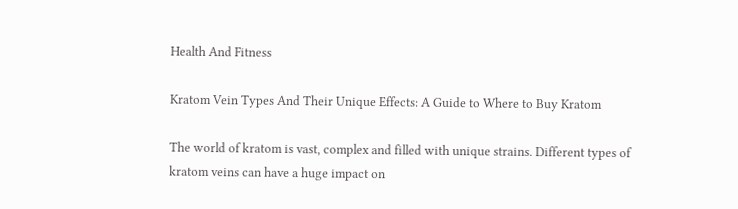Health And Fitness

Kratom Vein Types And Their Unique Effects: A Guide to Where to Buy Kratom

The world of kratom is vast, complex and filled with unique strains. Different types of kratom veins can have a huge impact on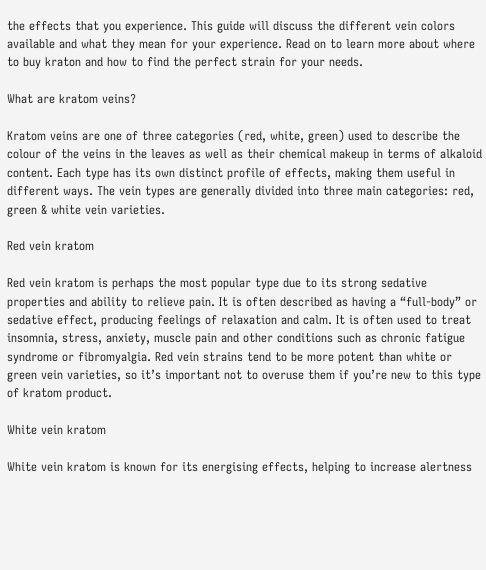the effects that you experience. This guide will discuss the different vein colors available and what they mean for your experience. Read on to learn more about where to buy kraton and how to find the perfect strain for your needs.

What are kratom veins?

Kratom veins are one of three categories (red, white, green) used to describe the colour of the veins in the leaves as well as their chemical makeup in terms of alkaloid content. Each type has its own distinct profile of effects, making them useful in different ways. The vein types are generally divided into three main categories: red, green & white vein varieties.

Red vein kratom

Red vein kratom is perhaps the most popular type due to its strong sedative properties and ability to relieve pain. It is often described as having a “full-body” or sedative effect, producing feelings of relaxation and calm. It is often used to treat insomnia, stress, anxiety, muscle pain and other conditions such as chronic fatigue syndrome or fibromyalgia. Red vein strains tend to be more potent than white or green vein varieties, so it’s important not to overuse them if you’re new to this type of kratom product.

White vein kratom

White vein kratom is known for its energising effects, helping to increase alertness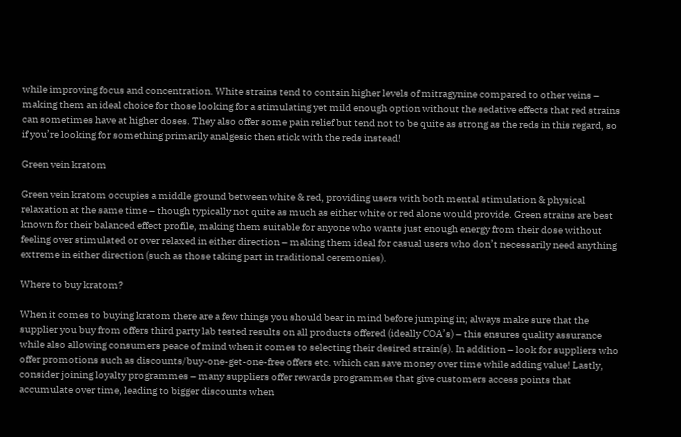while improving focus and concentration. White strains tend to contain higher levels of mitragynine compared to other veins – making them an ideal choice for those looking for a stimulating yet mild enough option without the sedative effects that red strains can sometimes have at higher doses. They also offer some pain relief but tend not to be quite as strong as the reds in this regard, so if you’re looking for something primarily analgesic then stick with the reds instead!

Green vein kratom

Green vein kratom occupies a middle ground between white & red, providing users with both mental stimulation & physical relaxation at the same time – though typically not quite as much as either white or red alone would provide. Green strains are best known for their balanced effect profile, making them suitable for anyone who wants just enough energy from their dose without feeling over stimulated or over relaxed in either direction – making them ideal for casual users who don’t necessarily need anything extreme in either direction (such as those taking part in traditional ceremonies).

Where to buy kratom?

When it comes to buying kratom there are a few things you should bear in mind before jumping in; always make sure that the supplier you buy from offers third party lab tested results on all products offered (ideally COA’s) – this ensures quality assurance while also allowing consumers peace of mind when it comes to selecting their desired strain(s). In addition – look for suppliers who offer promotions such as discounts/buy-one-get-one-free offers etc. which can save money over time while adding value! Lastly, consider joining loyalty programmes – many suppliers offer rewards programmes that give customers access points that accumulate over time, leading to bigger discounts when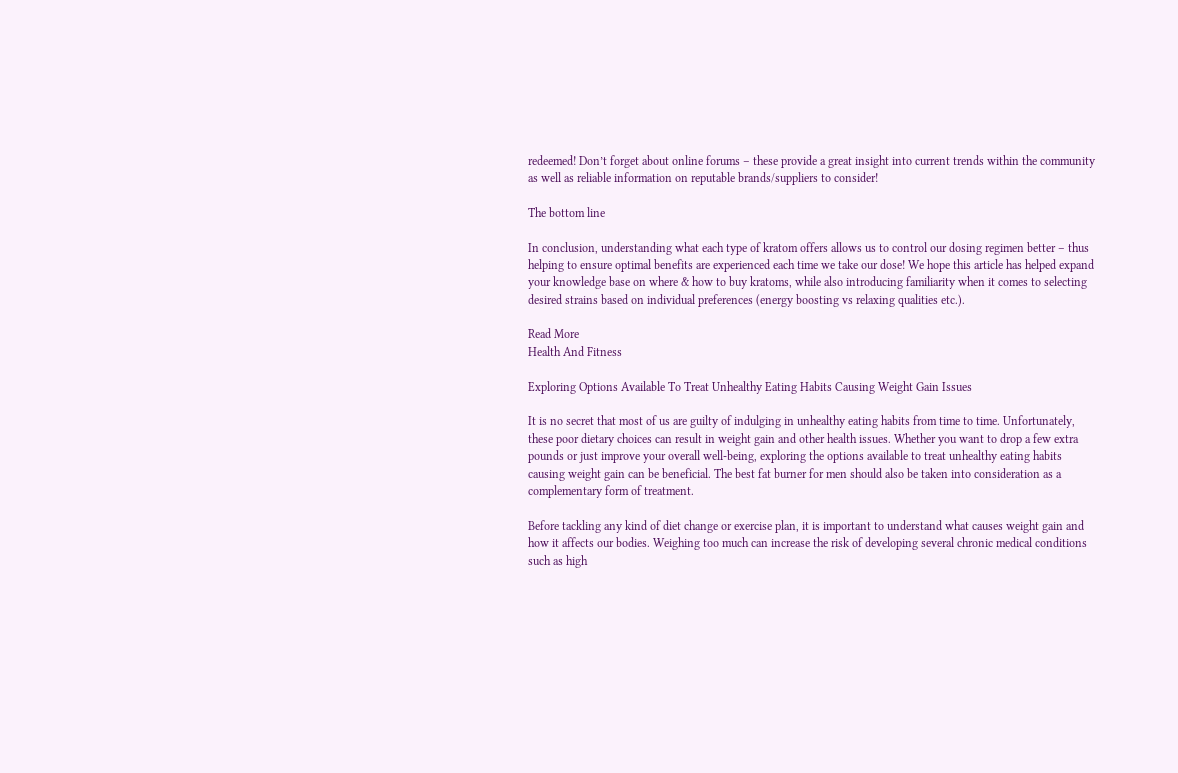redeemed! Don’t forget about online forums – these provide a great insight into current trends within the community as well as reliable information on reputable brands/suppliers to consider!

The bottom line

In conclusion, understanding what each type of kratom offers allows us to control our dosing regimen better – thus helping to ensure optimal benefits are experienced each time we take our dose! We hope this article has helped expand your knowledge base on where & how to buy kratoms, while also introducing familiarity when it comes to selecting desired strains based on individual preferences (energy boosting vs relaxing qualities etc.).

Read More
Health And Fitness

Exploring Options Available To Treat Unhealthy Eating Habits Causing Weight Gain Issues

It is no secret that most of us are guilty of indulging in unhealthy eating habits from time to time. Unfortunately, these poor dietary choices can result in weight gain and other health issues. Whether you want to drop a few extra pounds or just improve your overall well-being, exploring the options available to treat unhealthy eating habits causing weight gain can be beneficial. The best fat burner for men should also be taken into consideration as a complementary form of treatment.

Before tackling any kind of diet change or exercise plan, it is important to understand what causes weight gain and how it affects our bodies. Weighing too much can increase the risk of developing several chronic medical conditions such as high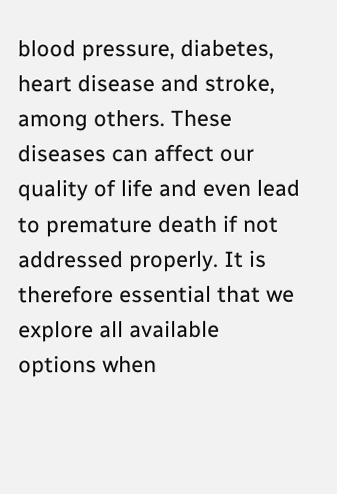blood pressure, diabetes, heart disease and stroke, among others. These diseases can affect our quality of life and even lead to premature death if not addressed properly. It is therefore essential that we explore all available options when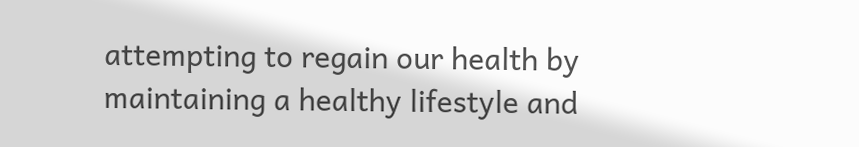attempting to regain our health by maintaining a healthy lifestyle and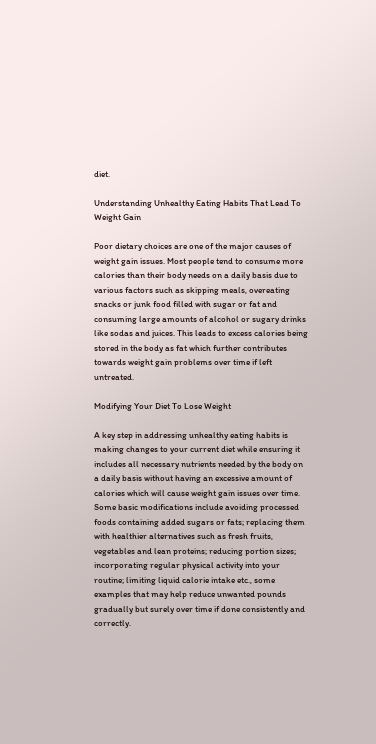diet.

Understanding Unhealthy Eating Habits That Lead To Weight Gain

Poor dietary choices are one of the major causes of weight gain issues. Most people tend to consume more calories than their body needs on a daily basis due to various factors such as skipping meals, overeating snacks or junk food filled with sugar or fat and consuming large amounts of alcohol or sugary drinks like sodas and juices. This leads to excess calories being stored in the body as fat which further contributes towards weight gain problems over time if left untreated.

Modifying Your Diet To Lose Weight

A key step in addressing unhealthy eating habits is making changes to your current diet while ensuring it includes all necessary nutrients needed by the body on a daily basis without having an excessive amount of calories which will cause weight gain issues over time. Some basic modifications include avoiding processed foods containing added sugars or fats; replacing them with healthier alternatives such as fresh fruits, vegetables and lean proteins; reducing portion sizes; incorporating regular physical activity into your routine; limiting liquid calorie intake etc., some examples that may help reduce unwanted pounds gradually but surely over time if done consistently and correctly.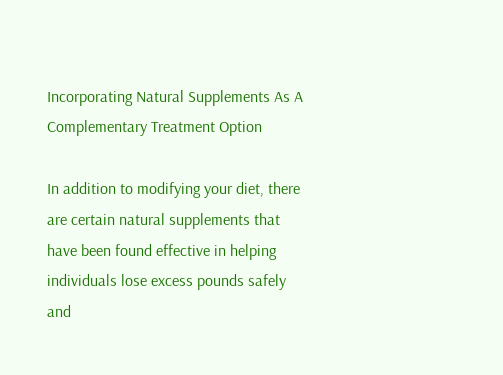Incorporating Natural Supplements As A Complementary Treatment Option

In addition to modifying your diet, there are certain natural supplements that have been found effective in helping individuals lose excess pounds safely and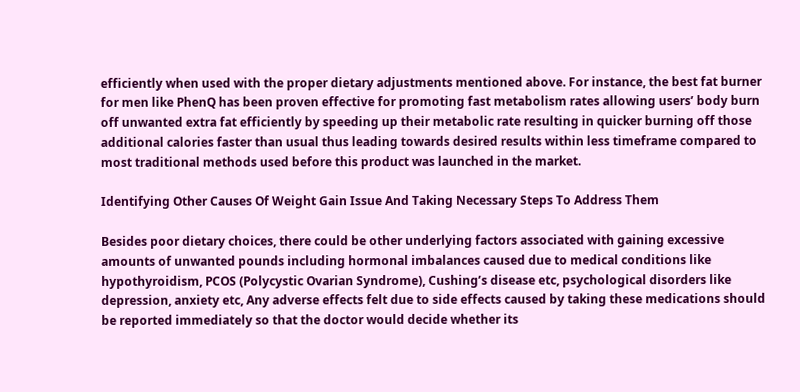efficiently when used with the proper dietary adjustments mentioned above. For instance, the best fat burner for men like PhenQ has been proven effective for promoting fast metabolism rates allowing users’ body burn off unwanted extra fat efficiently by speeding up their metabolic rate resulting in quicker burning off those additional calories faster than usual thus leading towards desired results within less timeframe compared to most traditional methods used before this product was launched in the market.

Identifying Other Causes Of Weight Gain Issue And Taking Necessary Steps To Address Them

Besides poor dietary choices, there could be other underlying factors associated with gaining excessive amounts of unwanted pounds including hormonal imbalances caused due to medical conditions like hypothyroidism, PCOS (Polycystic Ovarian Syndrome), Cushing’s disease etc, psychological disorders like depression, anxiety etc, Any adverse effects felt due to side effects caused by taking these medications should be reported immediately so that the doctor would decide whether its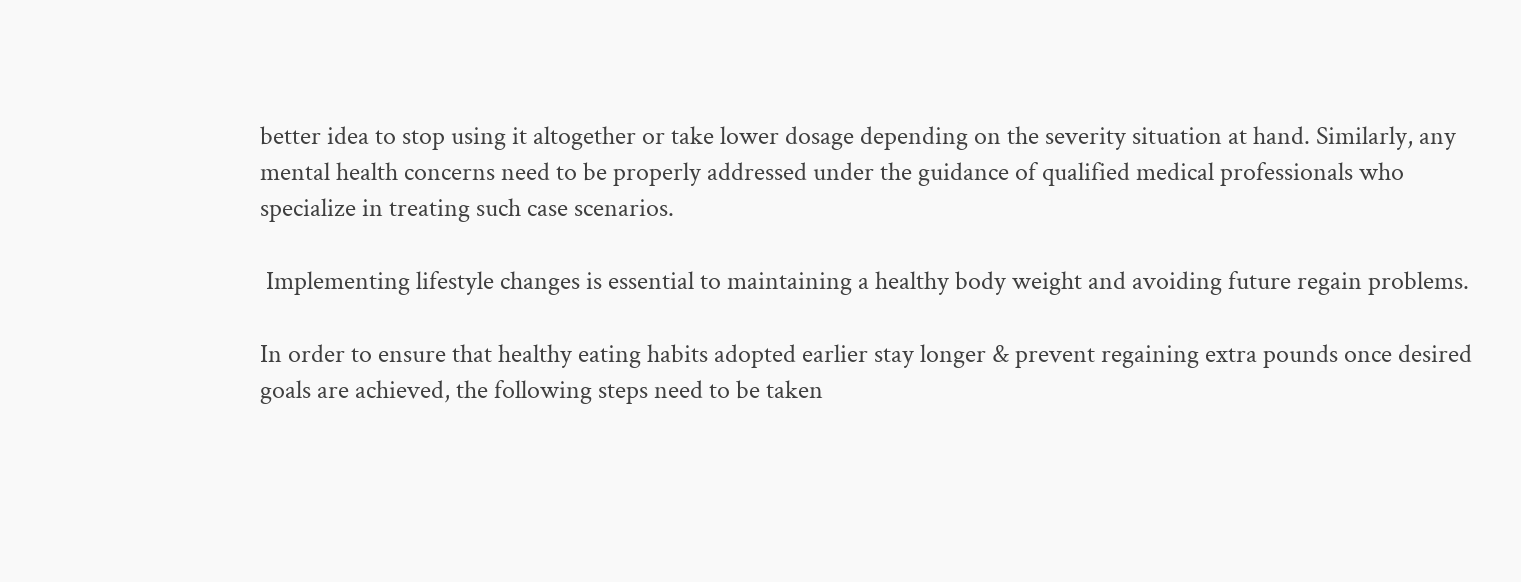better idea to stop using it altogether or take lower dosage depending on the severity situation at hand. Similarly, any mental health concerns need to be properly addressed under the guidance of qualified medical professionals who specialize in treating such case scenarios.

 Implementing lifestyle changes is essential to maintaining a healthy body weight and avoiding future regain problems.

In order to ensure that healthy eating habits adopted earlier stay longer & prevent regaining extra pounds once desired goals are achieved, the following steps need to be taken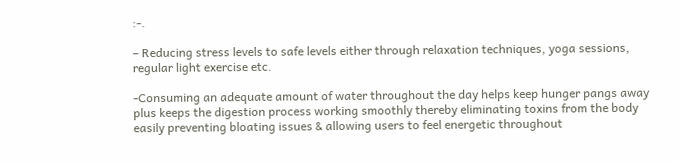:-.

– Reducing stress levels to safe levels either through relaxation techniques, yoga sessions, regular light exercise etc.

-Consuming an adequate amount of water throughout the day helps keep hunger pangs away plus keeps the digestion process working smoothly thereby eliminating toxins from the body easily preventing bloating issues & allowing users to feel energetic throughout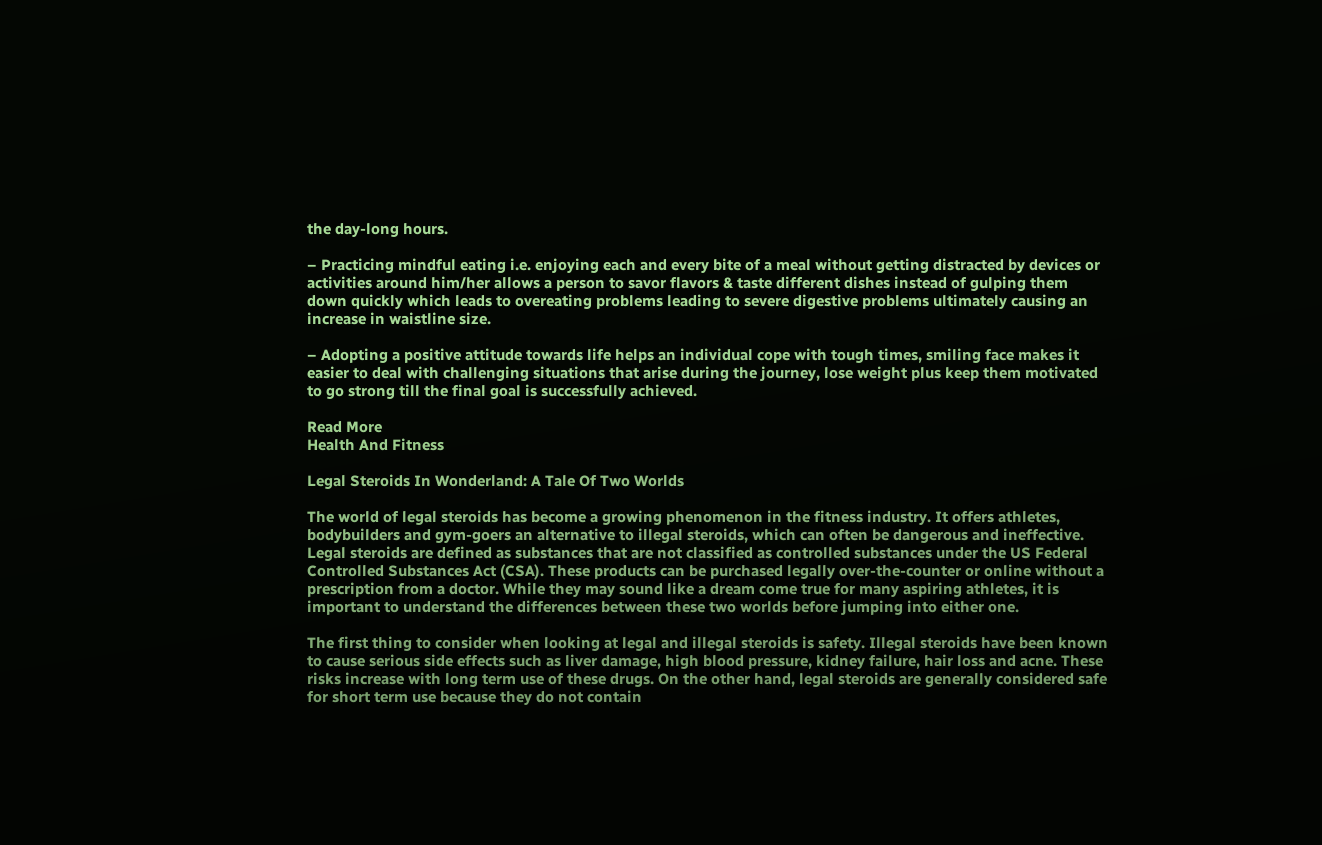the day-long hours.

– Practicing mindful eating i.e. enjoying each and every bite of a meal without getting distracted by devices or activities around him/her allows a person to savor flavors & taste different dishes instead of gulping them down quickly which leads to overeating problems leading to severe digestive problems ultimately causing an increase in waistline size.

– Adopting a positive attitude towards life helps an individual cope with tough times, smiling face makes it easier to deal with challenging situations that arise during the journey, lose weight plus keep them motivated to go strong till the final goal is successfully achieved.

Read More
Health And Fitness

Legal Steroids In Wonderland: A Tale Of Two Worlds

The world of legal steroids has become a growing phenomenon in the fitness industry. It offers athletes, bodybuilders and gym-goers an alternative to illegal steroids, which can often be dangerous and ineffective. Legal steroids are defined as substances that are not classified as controlled substances under the US Federal Controlled Substances Act (CSA). These products can be purchased legally over-the-counter or online without a prescription from a doctor. While they may sound like a dream come true for many aspiring athletes, it is important to understand the differences between these two worlds before jumping into either one.

The first thing to consider when looking at legal and illegal steroids is safety. Illegal steroids have been known to cause serious side effects such as liver damage, high blood pressure, kidney failure, hair loss and acne. These risks increase with long term use of these drugs. On the other hand, legal steroids are generally considered safe for short term use because they do not contain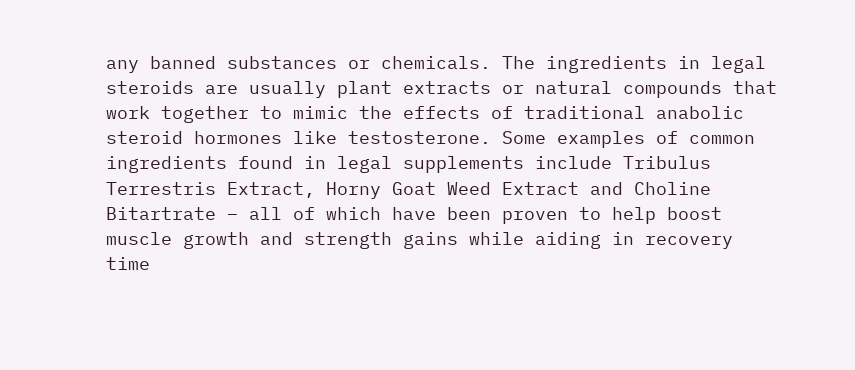any banned substances or chemicals. The ingredients in legal steroids are usually plant extracts or natural compounds that work together to mimic the effects of traditional anabolic steroid hormones like testosterone. Some examples of common ingredients found in legal supplements include Tribulus Terrestris Extract, Horny Goat Weed Extract and Choline Bitartrate – all of which have been proven to help boost muscle growth and strength gains while aiding in recovery time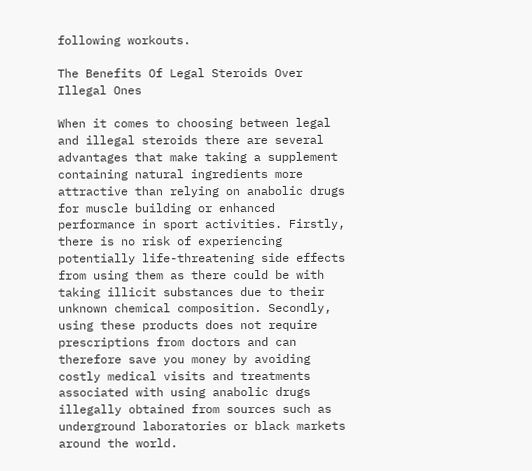following workouts.

The Benefits Of Legal Steroids Over Illegal Ones

When it comes to choosing between legal and illegal steroids there are several advantages that make taking a supplement containing natural ingredients more attractive than relying on anabolic drugs for muscle building or enhanced performance in sport activities. Firstly, there is no risk of experiencing potentially life-threatening side effects from using them as there could be with taking illicit substances due to their unknown chemical composition. Secondly, using these products does not require prescriptions from doctors and can therefore save you money by avoiding costly medical visits and treatments associated with using anabolic drugs illegally obtained from sources such as underground laboratories or black markets around the world.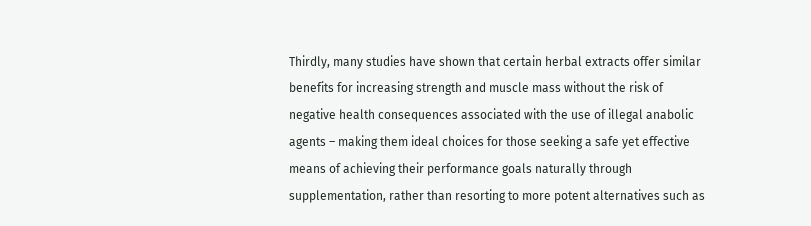Thirdly, many studies have shown that certain herbal extracts offer similar benefits for increasing strength and muscle mass without the risk of negative health consequences associated with the use of illegal anabolic agents – making them ideal choices for those seeking a safe yet effective means of achieving their performance goals naturally through supplementation, rather than resorting to more potent alternatives such as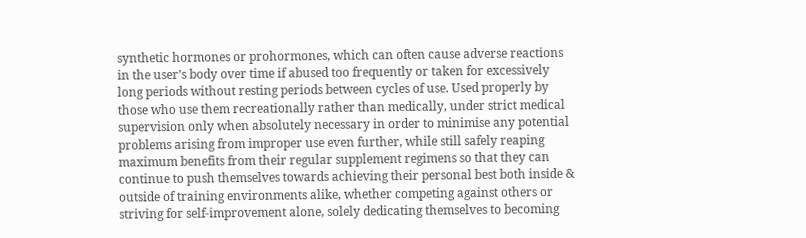synthetic hormones or prohormones, which can often cause adverse reactions in the user’s body over time if abused too frequently or taken for excessively long periods without resting periods between cycles of use. Used properly by those who use them recreationally rather than medically, under strict medical supervision only when absolutely necessary in order to minimise any potential problems arising from improper use even further, while still safely reaping maximum benefits from their regular supplement regimens so that they can continue to push themselves towards achieving their personal best both inside & outside of training environments alike, whether competing against others or striving for self-improvement alone, solely dedicating themselves to becoming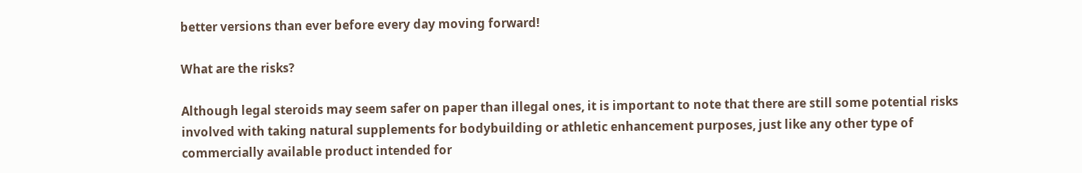better versions than ever before every day moving forward!

What are the risks?

Although legal steroids may seem safer on paper than illegal ones, it is important to note that there are still some potential risks involved with taking natural supplements for bodybuilding or athletic enhancement purposes, just like any other type of commercially available product intended for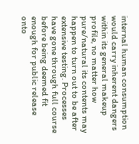internal human consumption would carry inherent dangers within its general makeup profile, no matter how pure/natural its contents may happen to turn out to be after extensive testing. Processes have gone through full course before being deemed fit enough for public release onto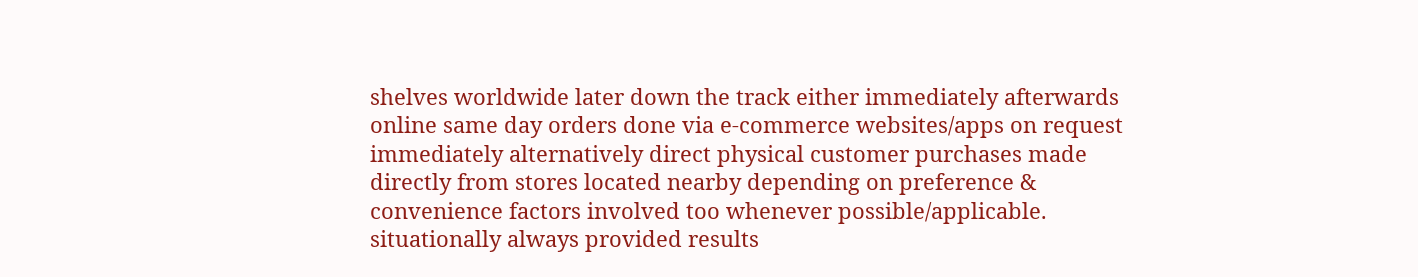shelves worldwide later down the track either immediately afterwards online same day orders done via e-commerce websites/apps on request immediately alternatively direct physical customer purchases made directly from stores located nearby depending on preference & convenience factors involved too whenever possible/applicable. situationally always provided results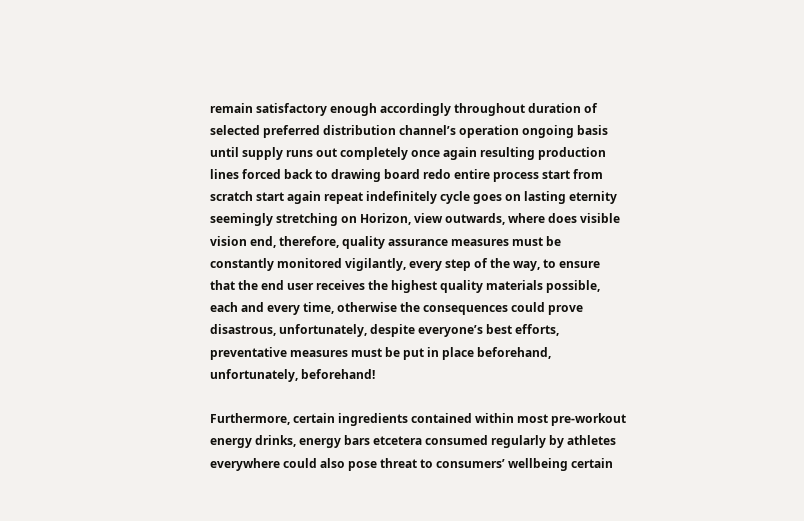remain satisfactory enough accordingly throughout duration of selected preferred distribution channel’s operation ongoing basis until supply runs out completely once again resulting production lines forced back to drawing board redo entire process start from scratch start again repeat indefinitely cycle goes on lasting eternity seemingly stretching on Horizon, view outwards, where does visible vision end, therefore, quality assurance measures must be constantly monitored vigilantly, every step of the way, to ensure that the end user receives the highest quality materials possible, each and every time, otherwise the consequences could prove disastrous, unfortunately, despite everyone’s best efforts, preventative measures must be put in place beforehand, unfortunately, beforehand!

Furthermore, certain ingredients contained within most pre-workout energy drinks, energy bars etcetera consumed regularly by athletes everywhere could also pose threat to consumers’ wellbeing certain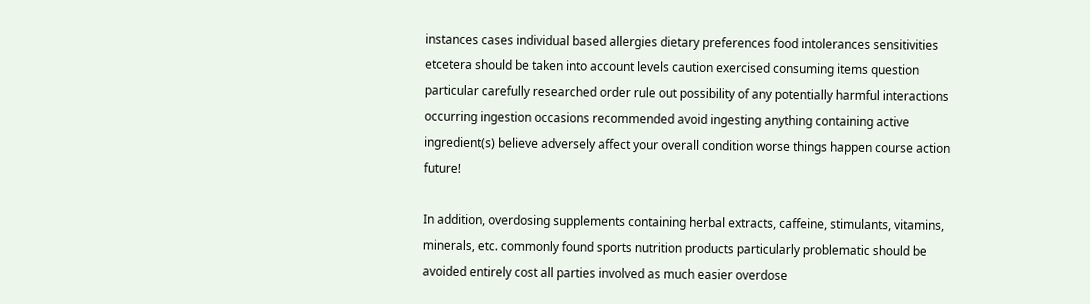instances cases individual based allergies dietary preferences food intolerances sensitivities etcetera should be taken into account levels caution exercised consuming items question particular carefully researched order rule out possibility of any potentially harmful interactions occurring ingestion occasions recommended avoid ingesting anything containing active ingredient(s) believe adversely affect your overall condition worse things happen course action future!

In addition, overdosing supplements containing herbal extracts, caffeine, stimulants, vitamins, minerals, etc. commonly found sports nutrition products particularly problematic should be avoided entirely cost all parties involved as much easier overdose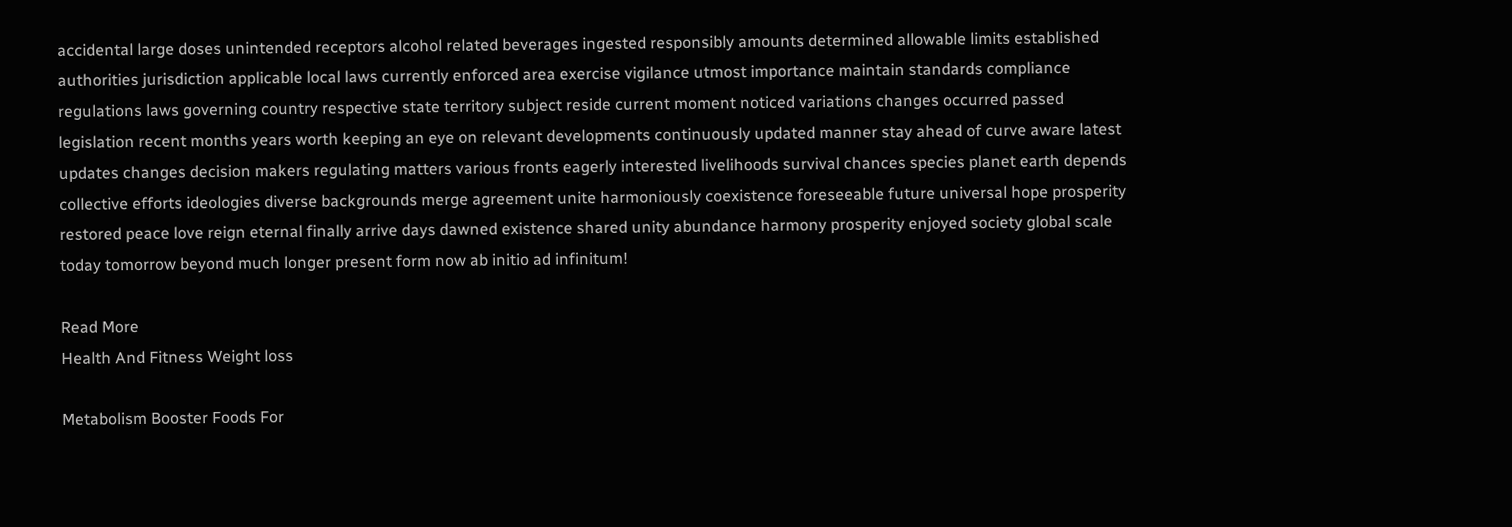accidental large doses unintended receptors alcohol related beverages ingested responsibly amounts determined allowable limits established authorities jurisdiction applicable local laws currently enforced area exercise vigilance utmost importance maintain standards compliance regulations laws governing country respective state territory subject reside current moment noticed variations changes occurred passed legislation recent months years worth keeping an eye on relevant developments continuously updated manner stay ahead of curve aware latest updates changes decision makers regulating matters various fronts eagerly interested livelihoods survival chances species planet earth depends collective efforts ideologies diverse backgrounds merge agreement unite harmoniously coexistence foreseeable future universal hope prosperity restored peace love reign eternal finally arrive days dawned existence shared unity abundance harmony prosperity enjoyed society global scale today tomorrow beyond much longer present form now ab initio ad infinitum!

Read More
Health And Fitness Weight loss

Metabolism Booster Foods For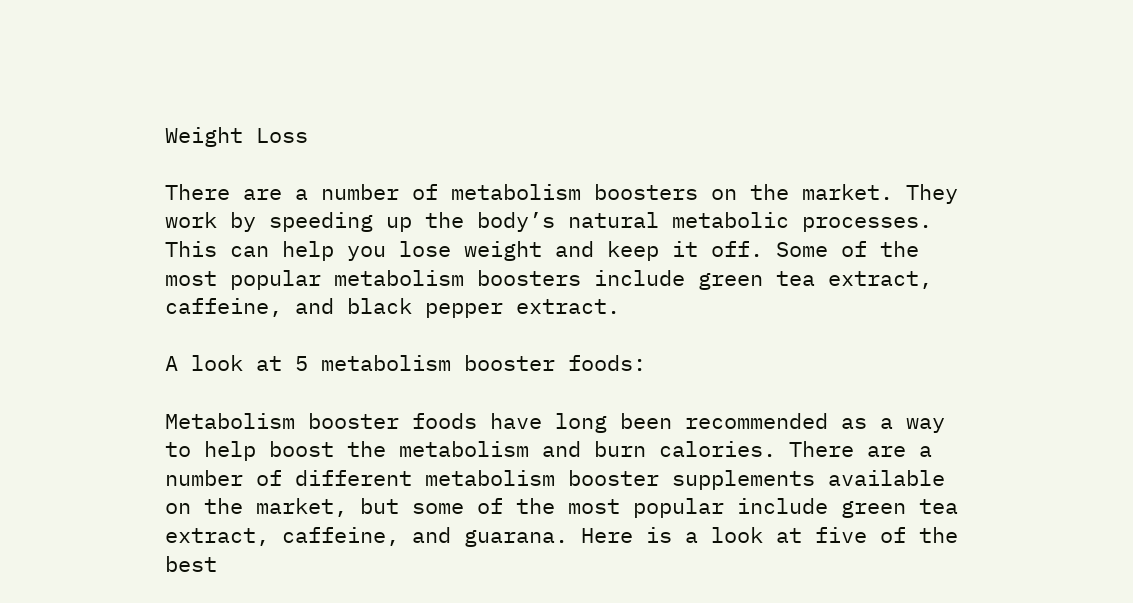Weight Loss

There are a number of metabolism boosters on the market. They work by speeding up the body’s natural metabolic processes. This can help you lose weight and keep it off. Some of the most popular metabolism boosters include green tea extract, caffeine, and black pepper extract.

A look at 5 metabolism booster foods:

Metabolism booster foods have long been recommended as a way to help boost the metabolism and burn calories. There are a number of different metabolism booster supplements available on the market, but some of the most popular include green tea extract, caffeine, and guarana. Here is a look at five of the best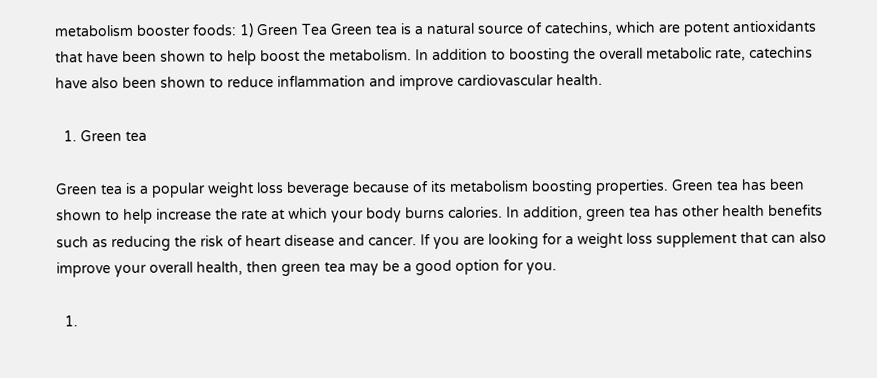metabolism booster foods: 1) Green Tea Green tea is a natural source of catechins, which are potent antioxidants that have been shown to help boost the metabolism. In addition to boosting the overall metabolic rate, catechins have also been shown to reduce inflammation and improve cardiovascular health.

  1. Green tea

Green tea is a popular weight loss beverage because of its metabolism boosting properties. Green tea has been shown to help increase the rate at which your body burns calories. In addition, green tea has other health benefits such as reducing the risk of heart disease and cancer. If you are looking for a weight loss supplement that can also improve your overall health, then green tea may be a good option for you.

  1.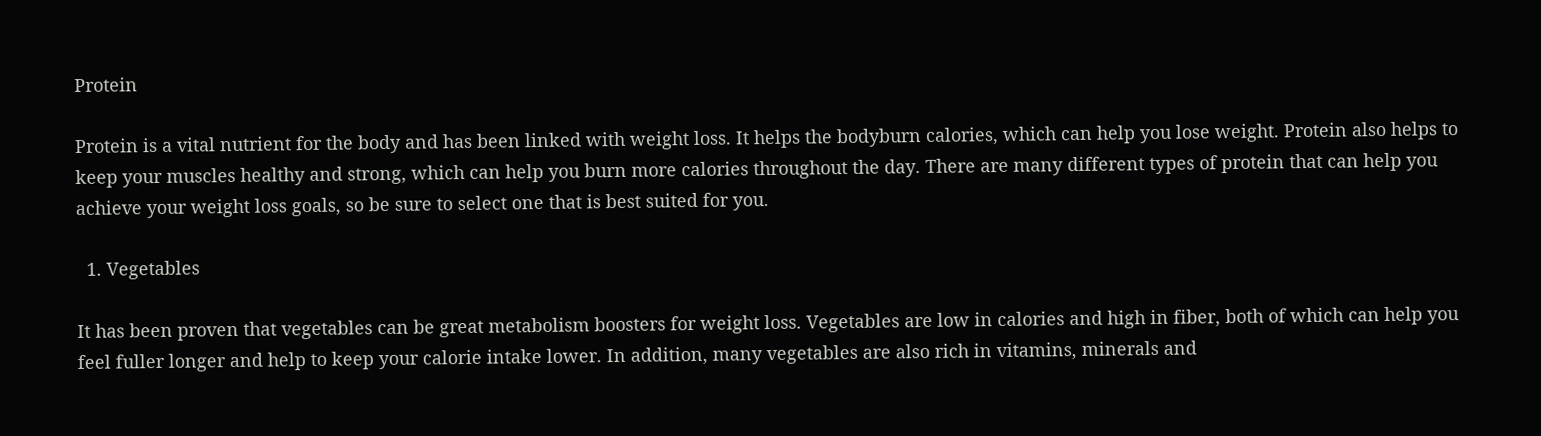Protein

Protein is a vital nutrient for the body and has been linked with weight loss. It helps the bodyburn calories, which can help you lose weight. Protein also helps to keep your muscles healthy and strong, which can help you burn more calories throughout the day. There are many different types of protein that can help you achieve your weight loss goals, so be sure to select one that is best suited for you.

  1. Vegetables

It has been proven that vegetables can be great metabolism boosters for weight loss. Vegetables are low in calories and high in fiber, both of which can help you feel fuller longer and help to keep your calorie intake lower. In addition, many vegetables are also rich in vitamins, minerals and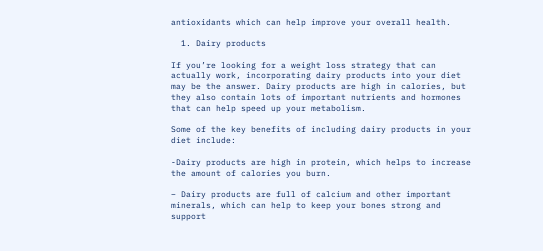antioxidants which can help improve your overall health.

  1. Dairy products

If you’re looking for a weight loss strategy that can actually work, incorporating dairy products into your diet may be the answer. Dairy products are high in calories, but they also contain lots of important nutrients and hormones that can help speed up your metabolism.

Some of the key benefits of including dairy products in your diet include:

-Dairy products are high in protein, which helps to increase the amount of calories you burn.

– Dairy products are full of calcium and other important minerals, which can help to keep your bones strong and support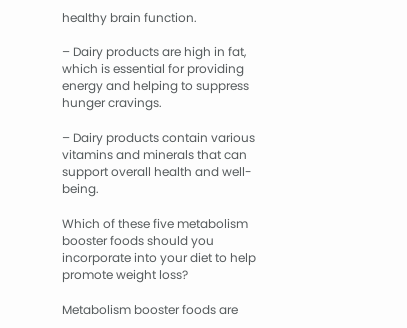healthy brain function.

– Dairy products are high in fat, which is essential for providing energy and helping to suppress hunger cravings.

– Dairy products contain various vitamins and minerals that can support overall health and well-being.

Which of these five metabolism booster foods should you incorporate into your diet to help promote weight loss?

Metabolism booster foods are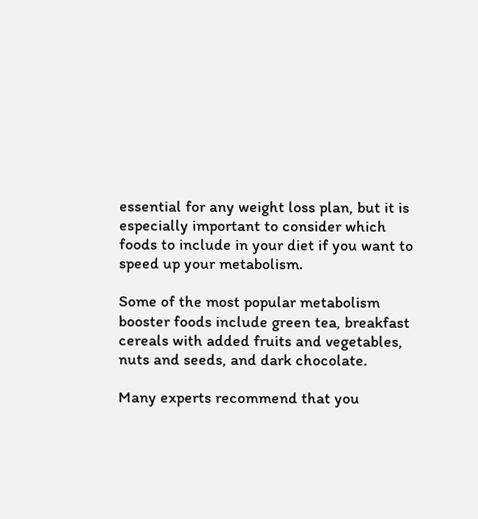essential for any weight loss plan, but it is especially important to consider which foods to include in your diet if you want to speed up your metabolism.

Some of the most popular metabolism booster foods include green tea, breakfast cereals with added fruits and vegetables, nuts and seeds, and dark chocolate.

Many experts recommend that you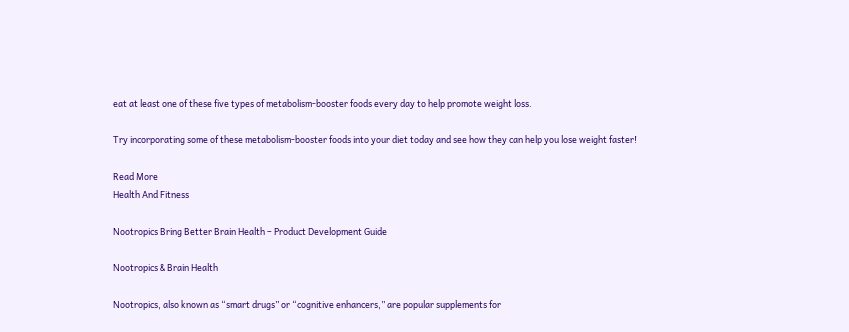eat at least one of these five types of metabolism-booster foods every day to help promote weight loss.

Try incorporating some of these metabolism-booster foods into your diet today and see how they can help you lose weight faster!

Read More
Health And Fitness

Nootropics Bring Better Brain Health – Product Development Guide

Nootropics & Brain Health

Nootropics, also known as “smart drugs” or “cognitive enhancers,” are popular supplements for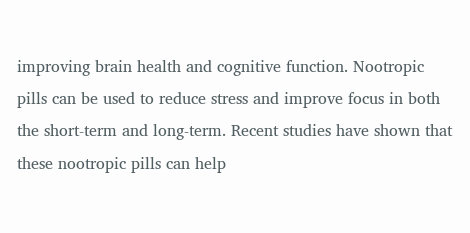improving brain health and cognitive function. Nootropic pills can be used to reduce stress and improve focus in both the short-term and long-term. Recent studies have shown that these nootropic pills can help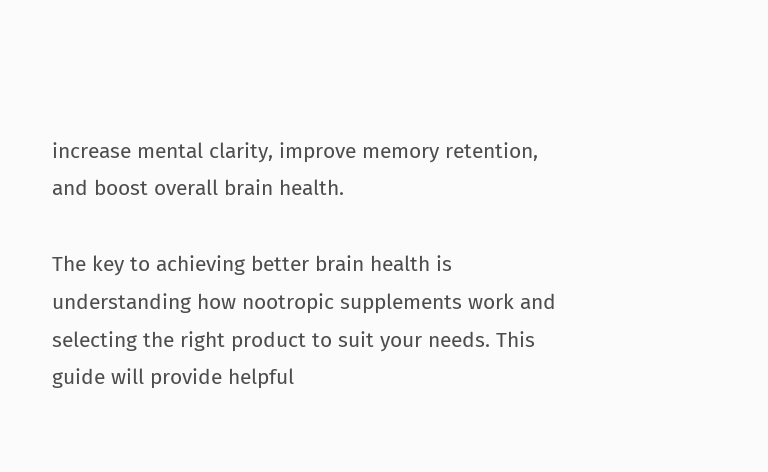increase mental clarity, improve memory retention, and boost overall brain health.

The key to achieving better brain health is understanding how nootropic supplements work and selecting the right product to suit your needs. This guide will provide helpful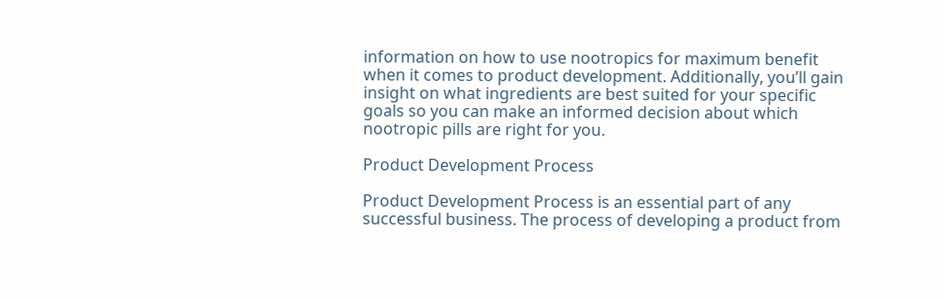information on how to use nootropics for maximum benefit when it comes to product development. Additionally, you’ll gain insight on what ingredients are best suited for your specific goals so you can make an informed decision about which nootropic pills are right for you.

Product Development Process

Product Development Process is an essential part of any successful business. The process of developing a product from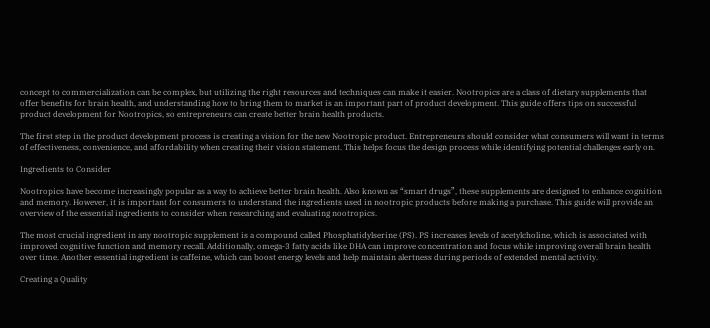concept to commercialization can be complex, but utilizing the right resources and techniques can make it easier. Nootropics are a class of dietary supplements that offer benefits for brain health, and understanding how to bring them to market is an important part of product development. This guide offers tips on successful product development for Nootropics, so entrepreneurs can create better brain health products.

The first step in the product development process is creating a vision for the new Nootropic product. Entrepreneurs should consider what consumers will want in terms of effectiveness, convenience, and affordability when creating their vision statement. This helps focus the design process while identifying potential challenges early on.

Ingredients to Consider

Nootropics have become increasingly popular as a way to achieve better brain health. Also known as “smart drugs”, these supplements are designed to enhance cognition and memory. However, it is important for consumers to understand the ingredients used in nootropic products before making a purchase. This guide will provide an overview of the essential ingredients to consider when researching and evaluating nootropics.

The most crucial ingredient in any nootropic supplement is a compound called Phosphatidylserine (PS). PS increases levels of acetylcholine, which is associated with improved cognitive function and memory recall. Additionally, omega-3 fatty acids like DHA can improve concentration and focus while improving overall brain health over time. Another essential ingredient is caffeine, which can boost energy levels and help maintain alertness during periods of extended mental activity.

Creating a Quality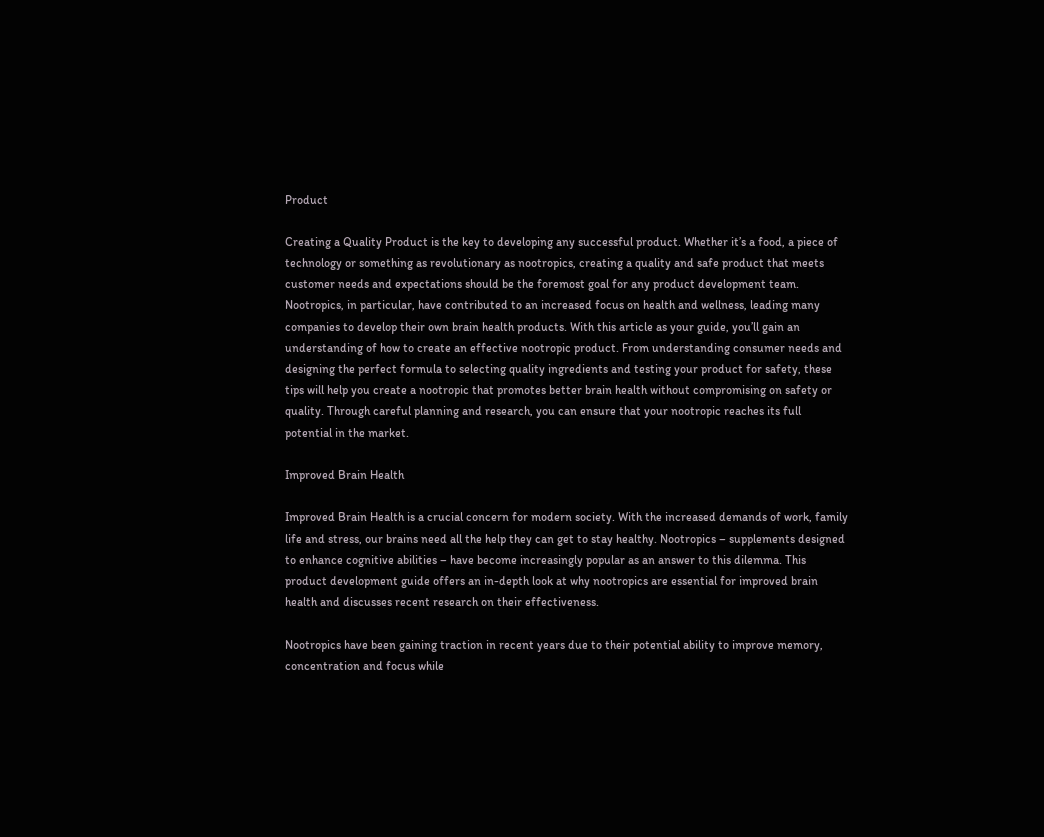Product

Creating a Quality Product is the key to developing any successful product. Whether it’s a food, a piece of technology or something as revolutionary as nootropics, creating a quality and safe product that meets customer needs and expectations should be the foremost goal for any product development team. Nootropics, in particular, have contributed to an increased focus on health and wellness, leading many companies to develop their own brain health products. With this article as your guide, you’ll gain an understanding of how to create an effective nootropic product. From understanding consumer needs and designing the perfect formula to selecting quality ingredients and testing your product for safety, these tips will help you create a nootropic that promotes better brain health without compromising on safety or quality. Through careful planning and research, you can ensure that your nootropic reaches its full potential in the market.

Improved Brain Health

Improved Brain Health is a crucial concern for modern society. With the increased demands of work, family life and stress, our brains need all the help they can get to stay healthy. Nootropics – supplements designed to enhance cognitive abilities – have become increasingly popular as an answer to this dilemma. This product development guide offers an in-depth look at why nootropics are essential for improved brain health and discusses recent research on their effectiveness.

Nootropics have been gaining traction in recent years due to their potential ability to improve memory, concentration and focus while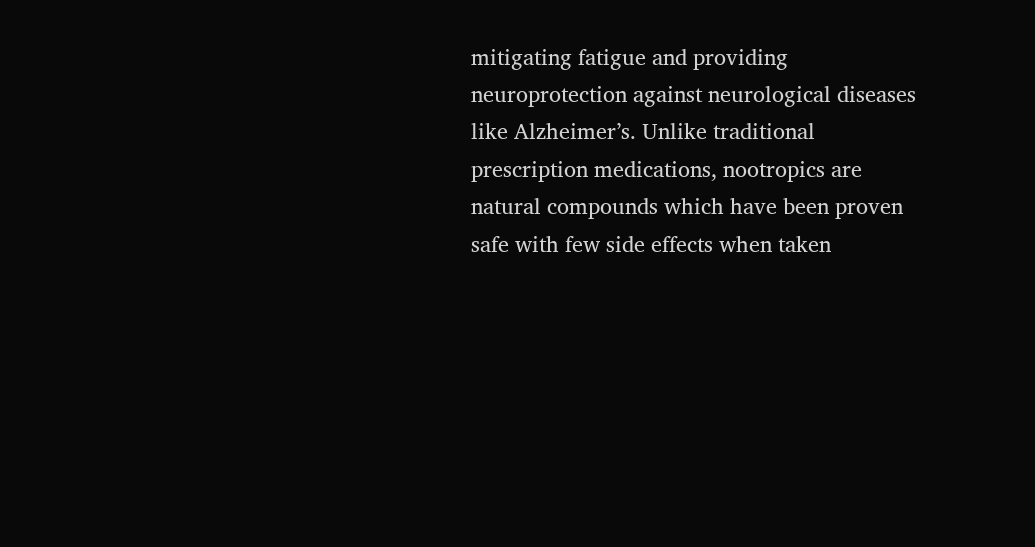mitigating fatigue and providing neuroprotection against neurological diseases like Alzheimer’s. Unlike traditional prescription medications, nootropics are natural compounds which have been proven safe with few side effects when taken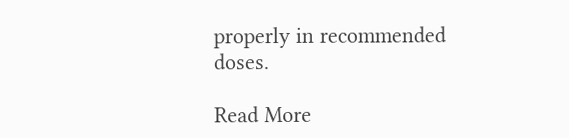properly in recommended doses.

Read More